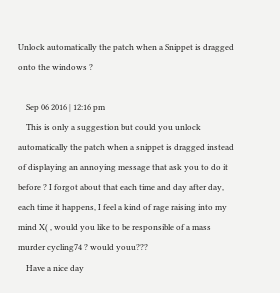Unlock automatically the patch when a Snippet is dragged onto the windows ?

    Sep 06 2016 | 12:16 pm
    This is only a suggestion but could you unlock automatically the patch when a snippet is dragged instead of displaying an annoying message that ask you to do it before ? I forgot about that each time and day after day, each time it happens, I feel a kind of rage raising into my mind X( , would you like to be responsible of a mass murder cycling74 ? would youu???
    Have a nice day